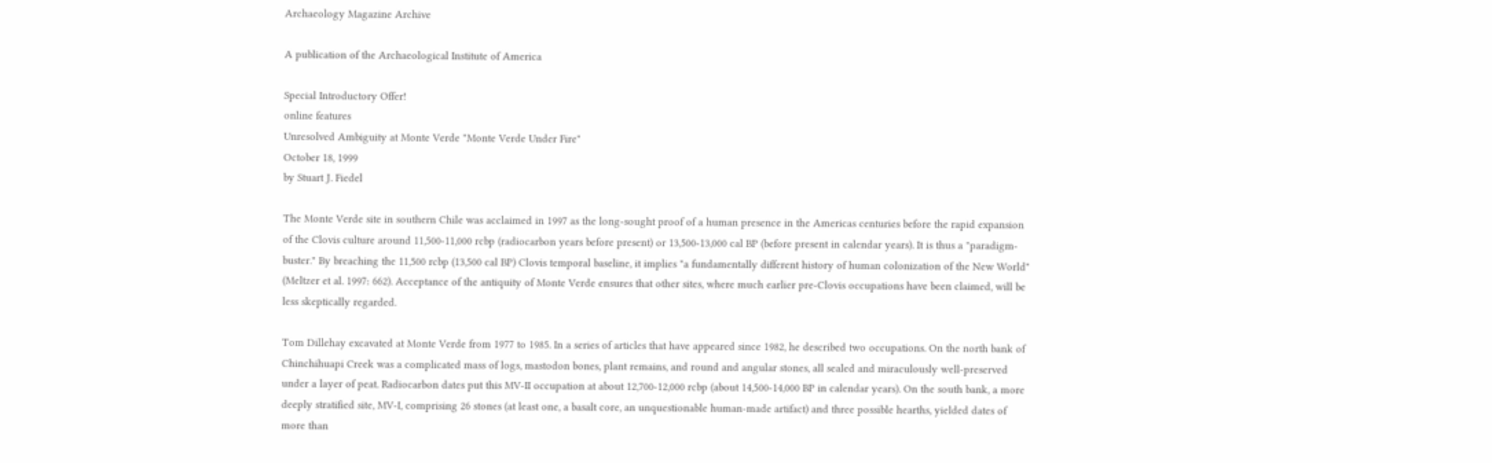Archaeology Magazine Archive

A publication of the Archaeological Institute of America

Special Introductory Offer!
online features
Unresolved Ambiguity at Monte Verde "Monte Verde Under Fire"
October 18, 1999
by Stuart J. Fiedel

The Monte Verde site in southern Chile was acclaimed in 1997 as the long-sought proof of a human presence in the Americas centuries before the rapid expansion of the Clovis culture around 11,500-11,000 rcbp (radiocarbon years before present) or 13,500-13,000 cal BP (before present in calendar years). It is thus a "paradigm-buster." By breaching the 11,500 rcbp (13,500 cal BP) Clovis temporal baseline, it implies "a fundamentally different history of human colonization of the New World" (Meltzer et al. 1997: 662). Acceptance of the antiquity of Monte Verde ensures that other sites, where much earlier pre-Clovis occupations have been claimed, will be less skeptically regarded.

Tom Dillehay excavated at Monte Verde from 1977 to 1985. In a series of articles that have appeared since 1982, he described two occupations. On the north bank of Chinchihuapi Creek was a complicated mass of logs, mastodon bones, plant remains, and round and angular stones, all sealed and miraculously well-preserved under a layer of peat. Radiocarbon dates put this MV-II occupation at about 12,700-12,000 rcbp (about 14,500-14,000 BP in calendar years). On the south bank, a more deeply stratified site, MV-I, comprising 26 stones (at least one, a basalt core, an unquestionable human-made artifact) and three possible hearths, yielded dates of more than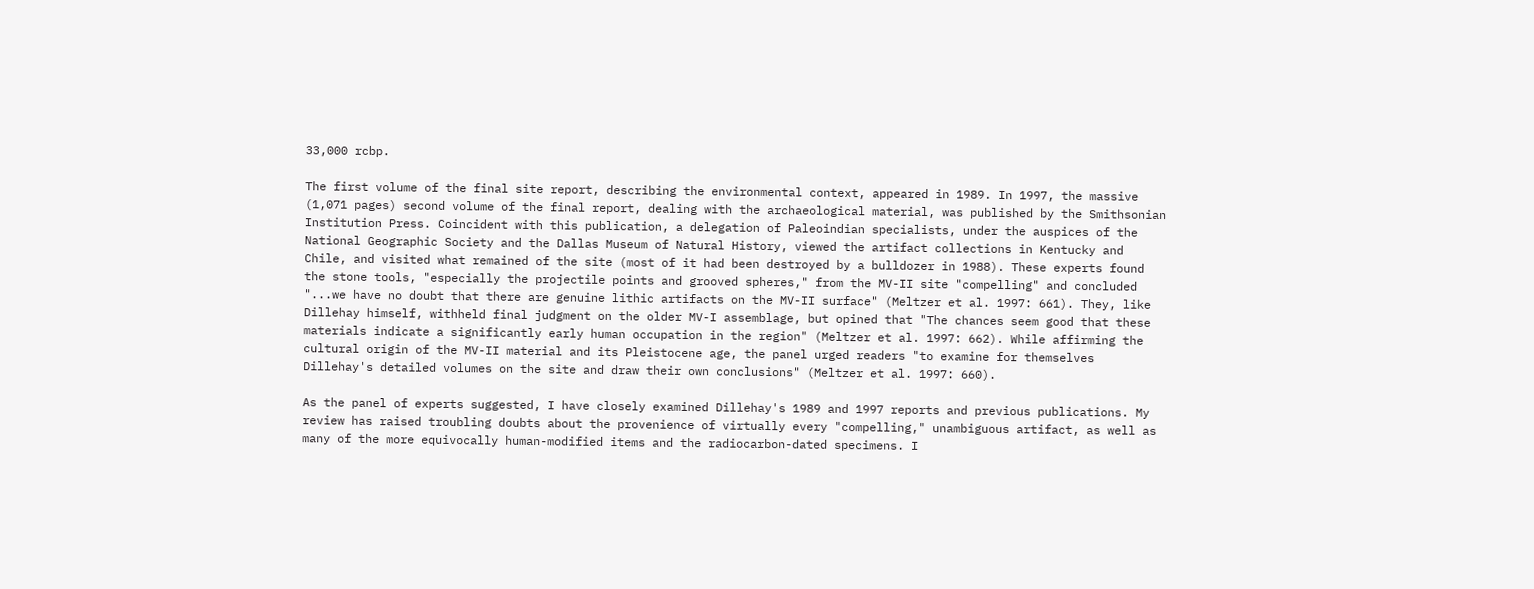33,000 rcbp.

The first volume of the final site report, describing the environmental context, appeared in 1989. In 1997, the massive (1,071 pages) second volume of the final report, dealing with the archaeological material, was published by the Smithsonian Institution Press. Coincident with this publication, a delegation of Paleoindian specialists, under the auspices of the National Geographic Society and the Dallas Museum of Natural History, viewed the artifact collections in Kentucky and Chile, and visited what remained of the site (most of it had been destroyed by a bulldozer in 1988). These experts found the stone tools, "especially the projectile points and grooved spheres," from the MV-II site "compelling" and concluded "...we have no doubt that there are genuine lithic artifacts on the MV-II surface" (Meltzer et al. 1997: 661). They, like Dillehay himself, withheld final judgment on the older MV-I assemblage, but opined that "The chances seem good that these materials indicate a significantly early human occupation in the region" (Meltzer et al. 1997: 662). While affirming the cultural origin of the MV-II material and its Pleistocene age, the panel urged readers "to examine for themselves Dillehay's detailed volumes on the site and draw their own conclusions" (Meltzer et al. 1997: 660).

As the panel of experts suggested, I have closely examined Dillehay's 1989 and 1997 reports and previous publications. My review has raised troubling doubts about the provenience of virtually every "compelling," unambiguous artifact, as well as many of the more equivocally human-modified items and the radiocarbon-dated specimens. I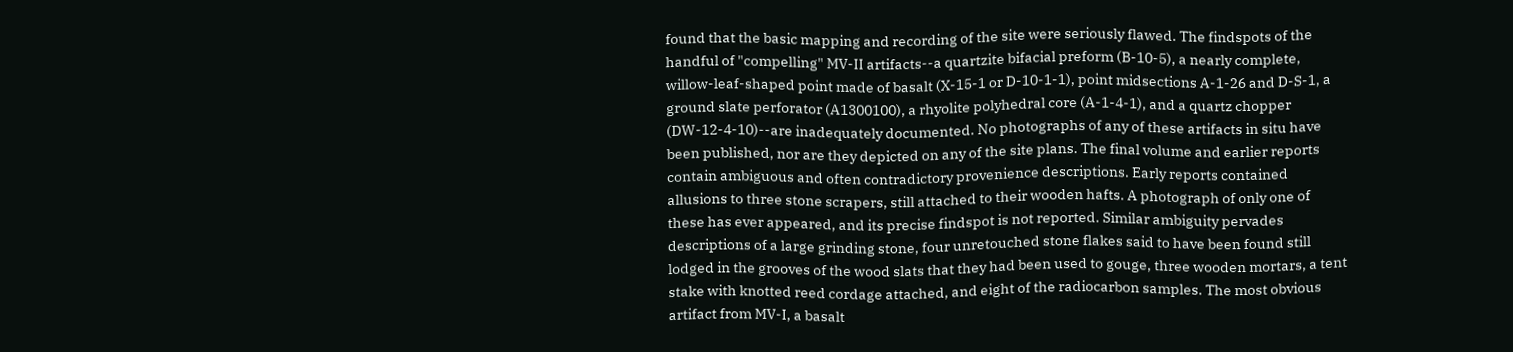found that the basic mapping and recording of the site were seriously flawed. The findspots of the handful of "compelling" MV-II artifacts--a quartzite bifacial preform (B-10-5), a nearly complete, willow-leaf-shaped point made of basalt (X-15-1 or D-10-1-1), point midsections A-1-26 and D-S-1, a ground slate perforator (A1300100), a rhyolite polyhedral core (A-1-4-1), and a quartz chopper (DW-12-4-10)--are inadequately documented. No photographs of any of these artifacts in situ have been published, nor are they depicted on any of the site plans. The final volume and earlier reports contain ambiguous and often contradictory provenience descriptions. Early reports contained allusions to three stone scrapers, still attached to their wooden hafts. A photograph of only one of these has ever appeared, and its precise findspot is not reported. Similar ambiguity pervades descriptions of a large grinding stone, four unretouched stone flakes said to have been found still lodged in the grooves of the wood slats that they had been used to gouge, three wooden mortars, a tent stake with knotted reed cordage attached, and eight of the radiocarbon samples. The most obvious artifact from MV-I, a basalt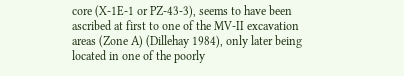core (X-1E-1 or PZ-43-3), seems to have been ascribed at first to one of the MV-II excavation areas (Zone A) (Dillehay 1984), only later being located in one of the poorly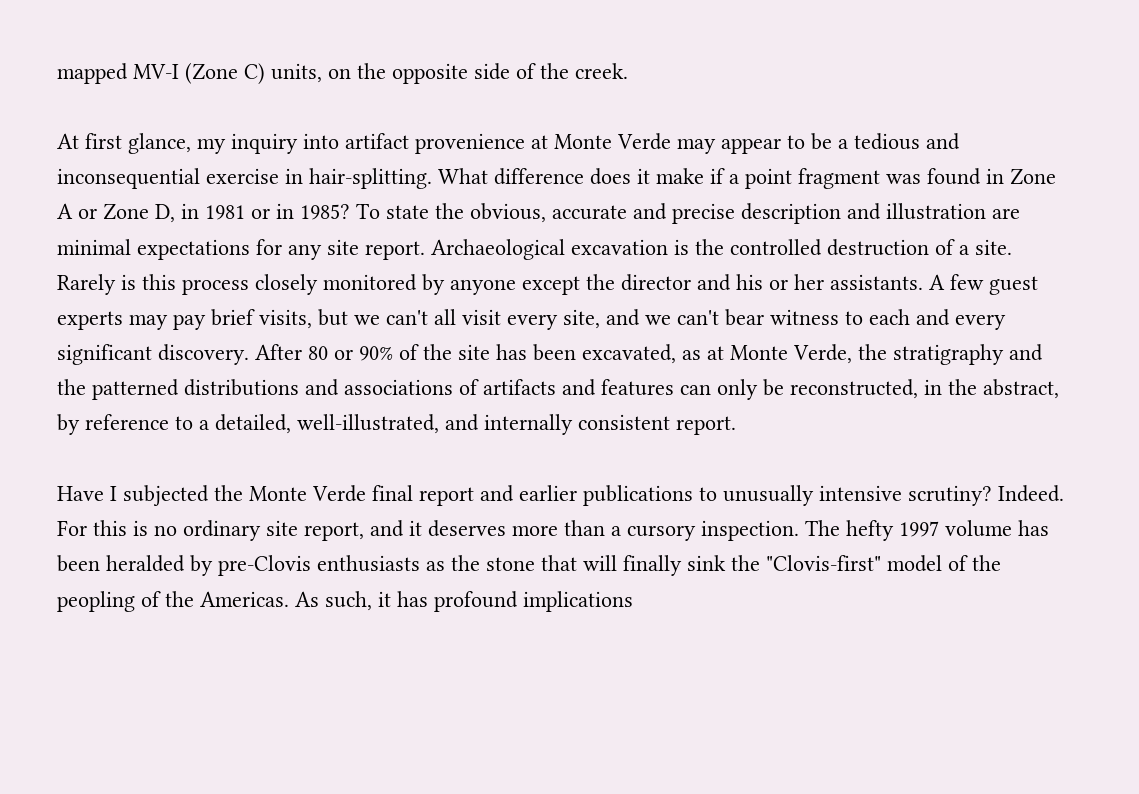mapped MV-I (Zone C) units, on the opposite side of the creek.

At first glance, my inquiry into artifact provenience at Monte Verde may appear to be a tedious and inconsequential exercise in hair-splitting. What difference does it make if a point fragment was found in Zone A or Zone D, in 1981 or in 1985? To state the obvious, accurate and precise description and illustration are minimal expectations for any site report. Archaeological excavation is the controlled destruction of a site. Rarely is this process closely monitored by anyone except the director and his or her assistants. A few guest experts may pay brief visits, but we can't all visit every site, and we can't bear witness to each and every significant discovery. After 80 or 90% of the site has been excavated, as at Monte Verde, the stratigraphy and the patterned distributions and associations of artifacts and features can only be reconstructed, in the abstract, by reference to a detailed, well-illustrated, and internally consistent report.

Have I subjected the Monte Verde final report and earlier publications to unusually intensive scrutiny? Indeed. For this is no ordinary site report, and it deserves more than a cursory inspection. The hefty 1997 volume has been heralded by pre-Clovis enthusiasts as the stone that will finally sink the "Clovis-first" model of the peopling of the Americas. As such, it has profound implications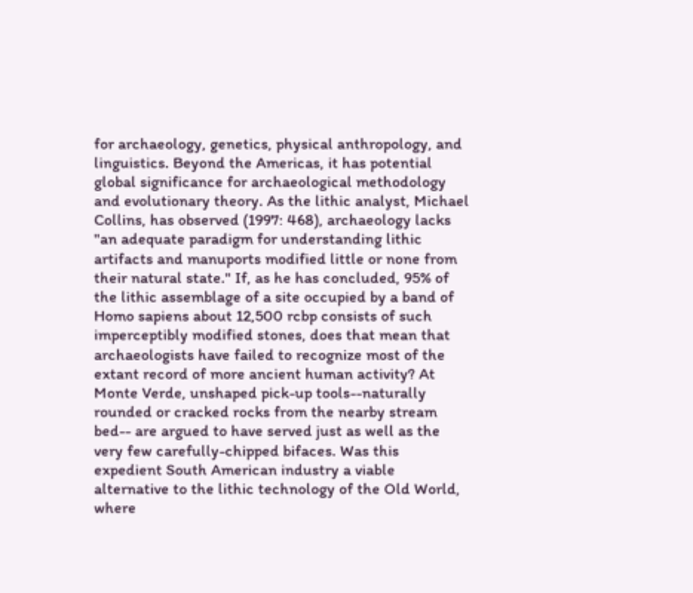for archaeology, genetics, physical anthropology, and linguistics. Beyond the Americas, it has potential global significance for archaeological methodology and evolutionary theory. As the lithic analyst, Michael Collins, has observed (1997: 468), archaeology lacks "an adequate paradigm for understanding lithic artifacts and manuports modified little or none from their natural state." If, as he has concluded, 95% of the lithic assemblage of a site occupied by a band of Homo sapiens about 12,500 rcbp consists of such imperceptibly modified stones, does that mean that archaeologists have failed to recognize most of the extant record of more ancient human activity? At Monte Verde, unshaped pick-up tools--naturally rounded or cracked rocks from the nearby stream bed-- are argued to have served just as well as the very few carefully-chipped bifaces. Was this expedient South American industry a viable alternative to the lithic technology of the Old World, where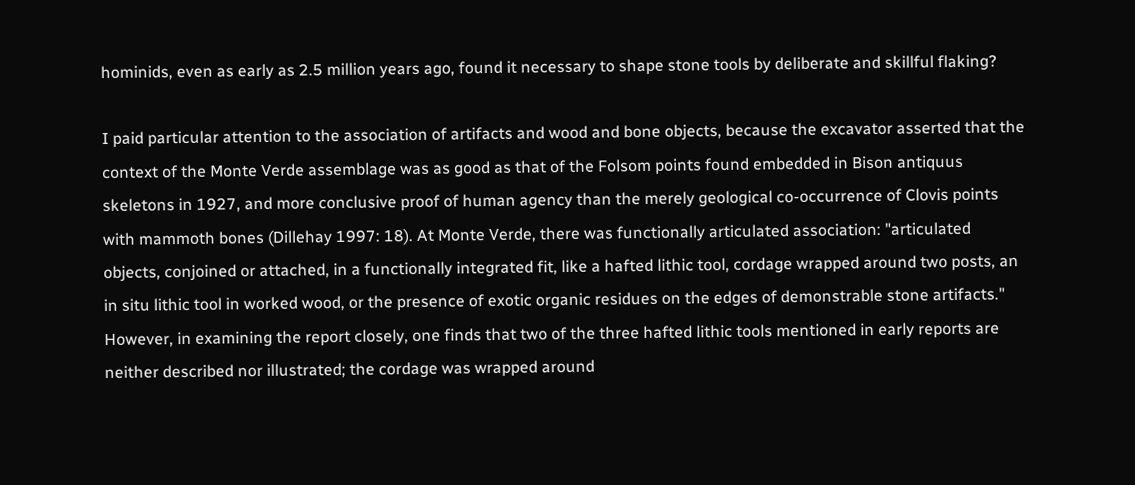hominids, even as early as 2.5 million years ago, found it necessary to shape stone tools by deliberate and skillful flaking?

I paid particular attention to the association of artifacts and wood and bone objects, because the excavator asserted that the context of the Monte Verde assemblage was as good as that of the Folsom points found embedded in Bison antiquus skeletons in 1927, and more conclusive proof of human agency than the merely geological co-occurrence of Clovis points with mammoth bones (Dillehay 1997: 18). At Monte Verde, there was functionally articulated association: "articulated objects, conjoined or attached, in a functionally integrated fit, like a hafted lithic tool, cordage wrapped around two posts, an in situ lithic tool in worked wood, or the presence of exotic organic residues on the edges of demonstrable stone artifacts." However, in examining the report closely, one finds that two of the three hafted lithic tools mentioned in early reports are neither described nor illustrated; the cordage was wrapped around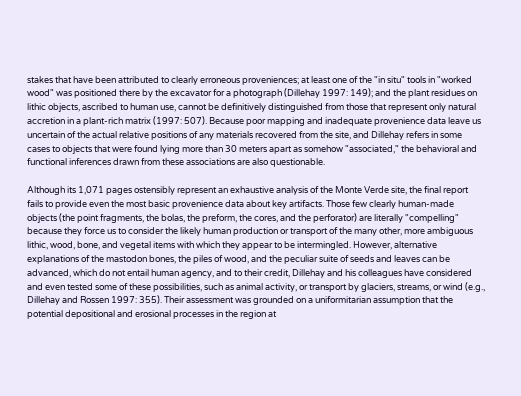stakes that have been attributed to clearly erroneous proveniences; at least one of the "in situ" tools in "worked wood" was positioned there by the excavator for a photograph (Dillehay 1997: 149); and the plant residues on lithic objects, ascribed to human use, cannot be definitively distinguished from those that represent only natural accretion in a plant-rich matrix (1997: 507). Because poor mapping and inadequate provenience data leave us uncertain of the actual relative positions of any materials recovered from the site, and Dillehay refers in some cases to objects that were found lying more than 30 meters apart as somehow "associated," the behavioral and functional inferences drawn from these associations are also questionable.

Although its 1,071 pages ostensibly represent an exhaustive analysis of the Monte Verde site, the final report fails to provide even the most basic provenience data about key artifacts. Those few clearly human-made objects (the point fragments, the bolas, the preform, the cores, and the perforator) are literally "compelling" because they force us to consider the likely human production or transport of the many other, more ambiguous lithic, wood, bone, and vegetal items with which they appear to be intermingled. However, alternative explanations of the mastodon bones, the piles of wood, and the peculiar suite of seeds and leaves can be advanced, which do not entail human agency, and to their credit, Dillehay and his colleagues have considered and even tested some of these possibilities, such as animal activity, or transport by glaciers, streams, or wind (e.g., Dillehay and Rossen 1997: 355). Their assessment was grounded on a uniformitarian assumption that the potential depositional and erosional processes in the region at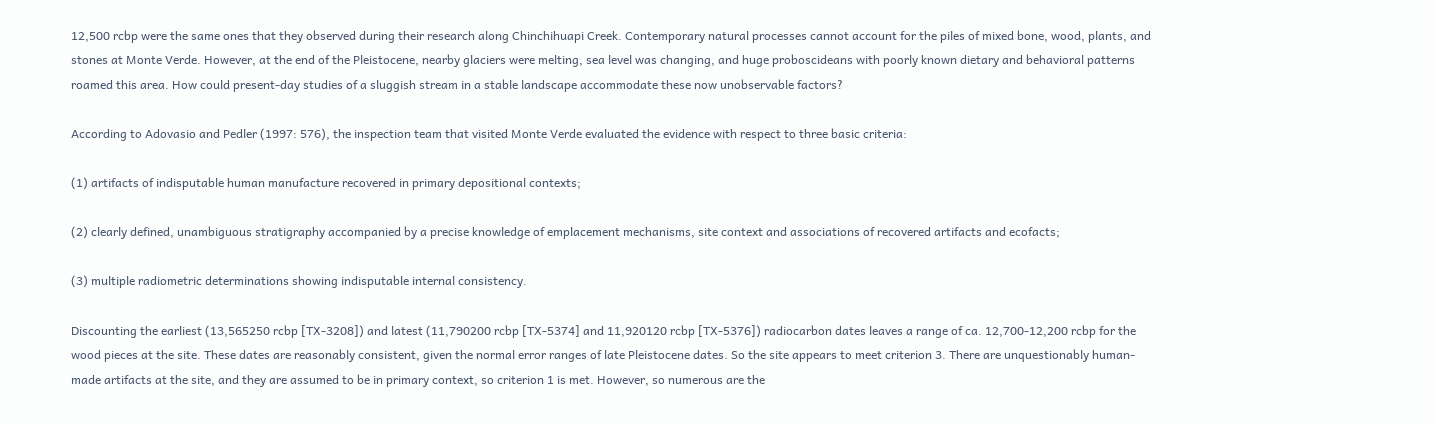12,500 rcbp were the same ones that they observed during their research along Chinchihuapi Creek. Contemporary natural processes cannot account for the piles of mixed bone, wood, plants, and stones at Monte Verde. However, at the end of the Pleistocene, nearby glaciers were melting, sea level was changing, and huge proboscideans with poorly known dietary and behavioral patterns roamed this area. How could present-day studies of a sluggish stream in a stable landscape accommodate these now unobservable factors?

According to Adovasio and Pedler (1997: 576), the inspection team that visited Monte Verde evaluated the evidence with respect to three basic criteria:

(1) artifacts of indisputable human manufacture recovered in primary depositional contexts;

(2) clearly defined, unambiguous stratigraphy accompanied by a precise knowledge of emplacement mechanisms, site context and associations of recovered artifacts and ecofacts;

(3) multiple radiometric determinations showing indisputable internal consistency.

Discounting the earliest (13,565250 rcbp [TX-3208]) and latest (11,790200 rcbp [TX-5374] and 11,920120 rcbp [TX-5376]) radiocarbon dates leaves a range of ca. 12,700-12,200 rcbp for the wood pieces at the site. These dates are reasonably consistent, given the normal error ranges of late Pleistocene dates. So the site appears to meet criterion 3. There are unquestionably human-made artifacts at the site, and they are assumed to be in primary context, so criterion 1 is met. However, so numerous are the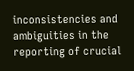inconsistencies and ambiguities in the reporting of crucial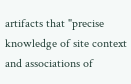artifacts that "precise knowledge of site context and associations of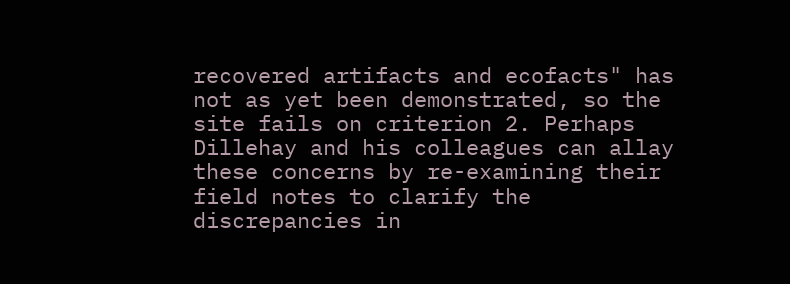recovered artifacts and ecofacts" has not as yet been demonstrated, so the site fails on criterion 2. Perhaps Dillehay and his colleagues can allay these concerns by re-examining their field notes to clarify the discrepancies in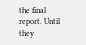the final report. Until they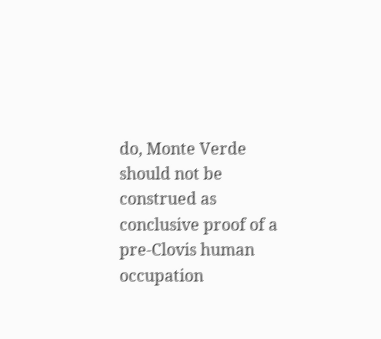do, Monte Verde should not be construed as conclusive proof of a pre-Clovis human occupation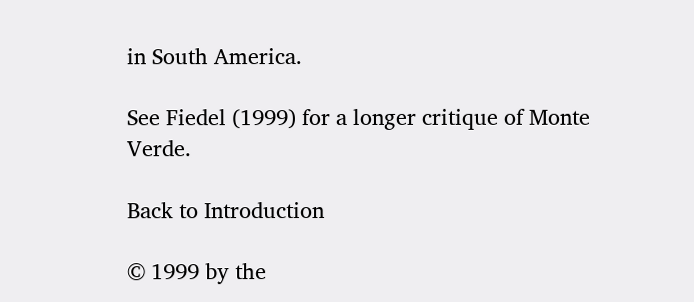in South America.

See Fiedel (1999) for a longer critique of Monte Verde.

Back to Introduction

© 1999 by the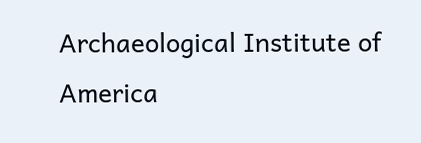Archaeological Institute of America